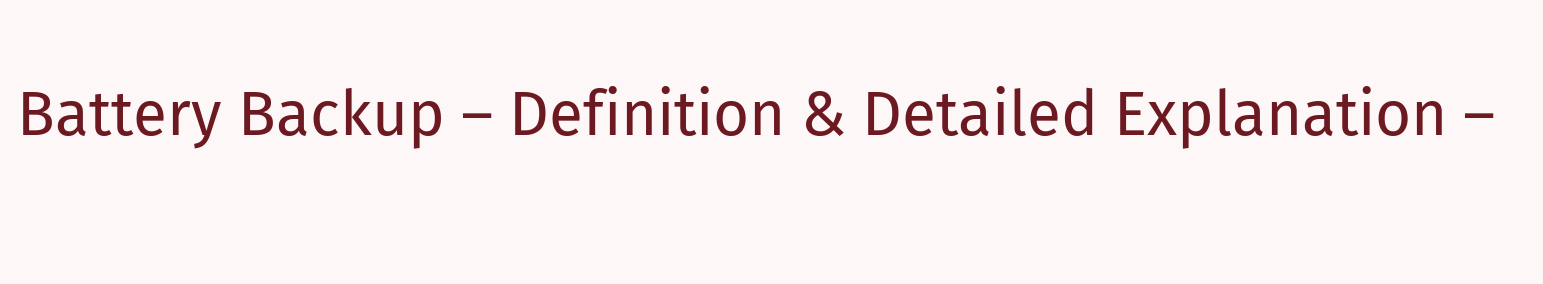Battery Backup – Definition & Detailed Explanation –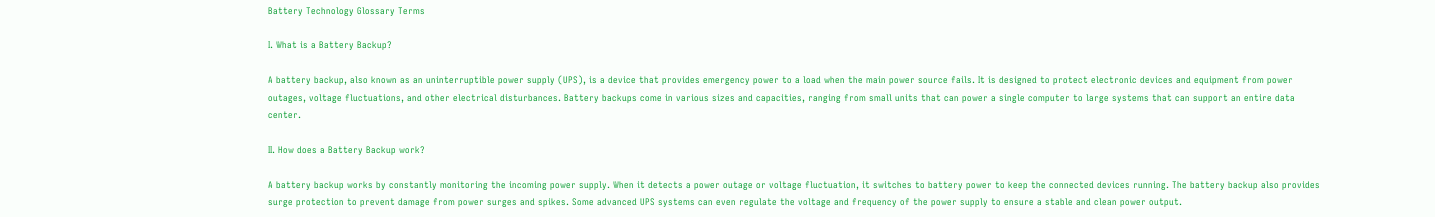Battery Technology Glossary Terms

I. What is a Battery Backup?

A battery backup, also known as an uninterruptible power supply (UPS), is a device that provides emergency power to a load when the main power source fails. It is designed to protect electronic devices and equipment from power outages, voltage fluctuations, and other electrical disturbances. Battery backups come in various sizes and capacities, ranging from small units that can power a single computer to large systems that can support an entire data center.

II. How does a Battery Backup work?

A battery backup works by constantly monitoring the incoming power supply. When it detects a power outage or voltage fluctuation, it switches to battery power to keep the connected devices running. The battery backup also provides surge protection to prevent damage from power surges and spikes. Some advanced UPS systems can even regulate the voltage and frequency of the power supply to ensure a stable and clean power output.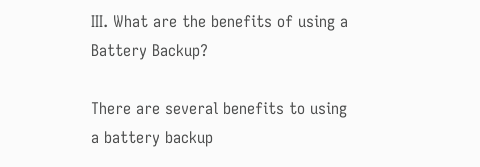III. What are the benefits of using a Battery Backup?

There are several benefits to using a battery backup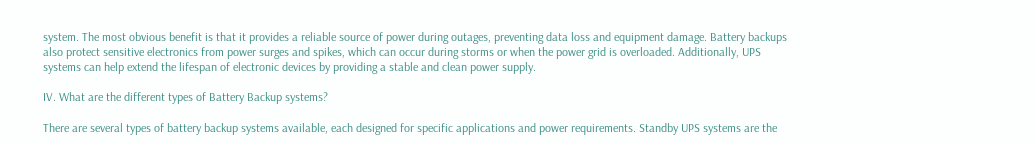system. The most obvious benefit is that it provides a reliable source of power during outages, preventing data loss and equipment damage. Battery backups also protect sensitive electronics from power surges and spikes, which can occur during storms or when the power grid is overloaded. Additionally, UPS systems can help extend the lifespan of electronic devices by providing a stable and clean power supply.

IV. What are the different types of Battery Backup systems?

There are several types of battery backup systems available, each designed for specific applications and power requirements. Standby UPS systems are the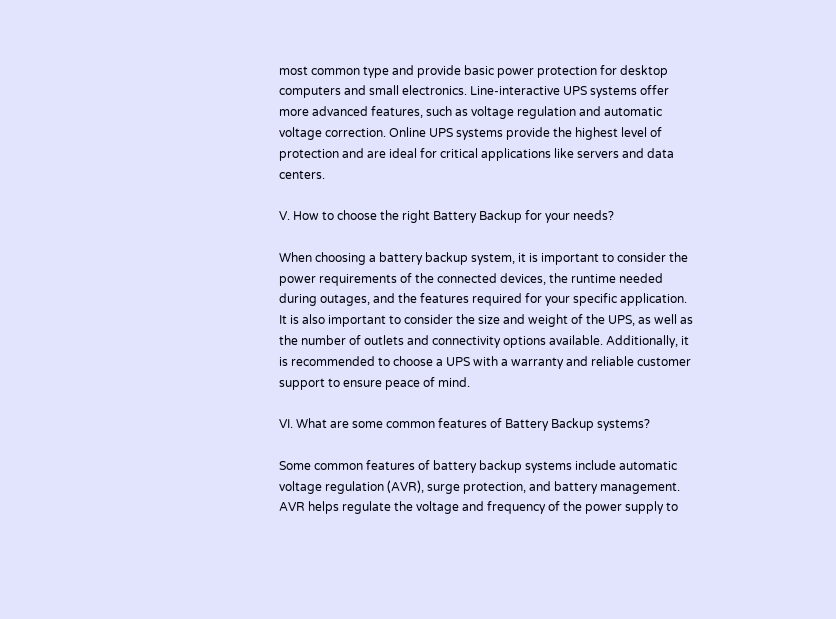most common type and provide basic power protection for desktop computers and small electronics. Line-interactive UPS systems offer more advanced features, such as voltage regulation and automatic voltage correction. Online UPS systems provide the highest level of protection and are ideal for critical applications like servers and data centers.

V. How to choose the right Battery Backup for your needs?

When choosing a battery backup system, it is important to consider the power requirements of the connected devices, the runtime needed during outages, and the features required for your specific application. It is also important to consider the size and weight of the UPS, as well as the number of outlets and connectivity options available. Additionally, it is recommended to choose a UPS with a warranty and reliable customer support to ensure peace of mind.

VI. What are some common features of Battery Backup systems?

Some common features of battery backup systems include automatic voltage regulation (AVR), surge protection, and battery management. AVR helps regulate the voltage and frequency of the power supply to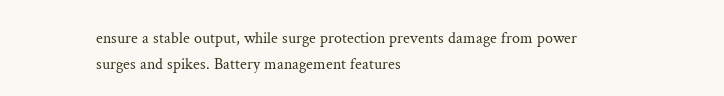ensure a stable output, while surge protection prevents damage from power surges and spikes. Battery management features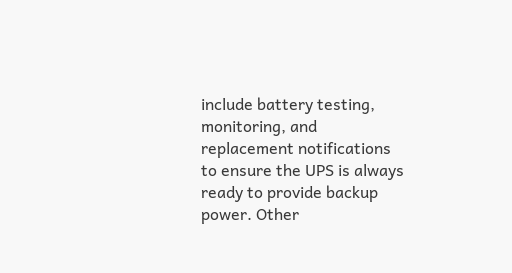include battery testing, monitoring, and replacement notifications to ensure the UPS is always ready to provide backup power. Other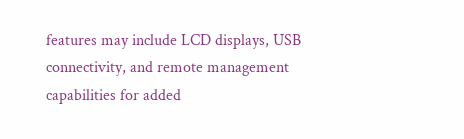features may include LCD displays, USB connectivity, and remote management capabilities for added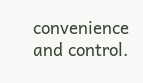convenience and control.